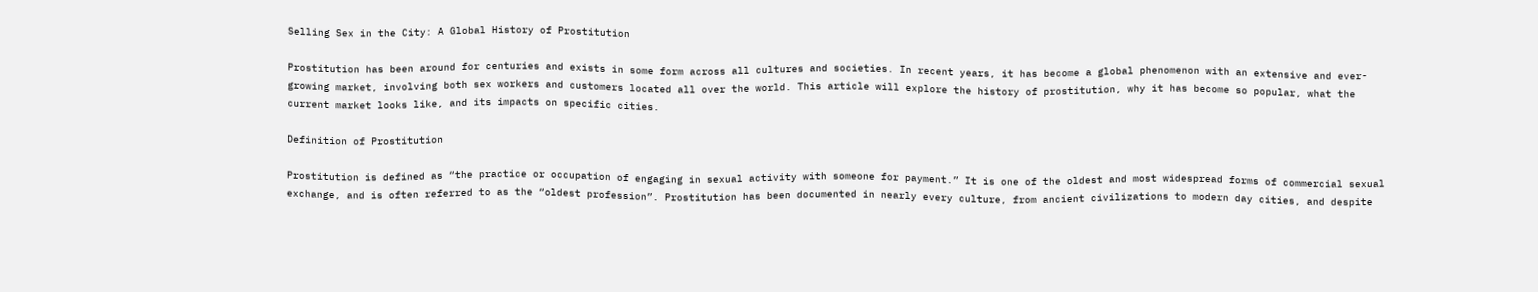Selling Sex in the City: A Global History of Prostitution

Prostitution has been around for centuries and exists in some form across all cultures and societies. In recent years, it has become a global phenomenon with an extensive and ever-growing market, involving both sex workers and customers located all over the world. This article will explore the history of prostitution, why it has become so popular, what the current market looks like, and its impacts on specific cities.

Definition of Prostitution

Prostitution is defined as “the practice or occupation of engaging in sexual activity with someone for payment.” It is one of the oldest and most widespread forms of commercial sexual exchange, and is often referred to as the “oldest profession”. Prostitution has been documented in nearly every culture, from ancient civilizations to modern day cities, and despite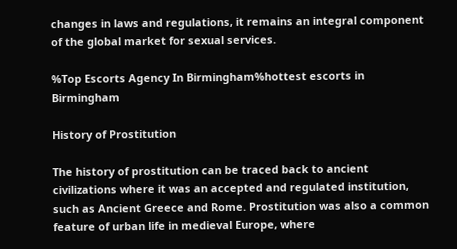changes in laws and regulations, it remains an integral component of the global market for sexual services.

%Top Escorts Agency In Birmingham%hottest escorts in Birmingham

History of Prostitution

The history of prostitution can be traced back to ancient civilizations where it was an accepted and regulated institution, such as Ancient Greece and Rome. Prostitution was also a common feature of urban life in medieval Europe, where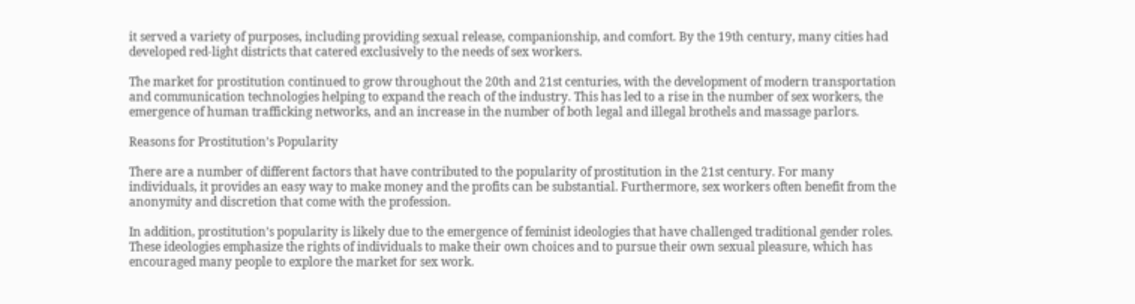it served a variety of purposes, including providing sexual release, companionship, and comfort. By the 19th century, many cities had developed red-light districts that catered exclusively to the needs of sex workers.

The market for prostitution continued to grow throughout the 20th and 21st centuries, with the development of modern transportation and communication technologies helping to expand the reach of the industry. This has led to a rise in the number of sex workers, the emergence of human trafficking networks, and an increase in the number of both legal and illegal brothels and massage parlors.

Reasons for Prostitution’s Popularity

There are a number of different factors that have contributed to the popularity of prostitution in the 21st century. For many individuals, it provides an easy way to make money and the profits can be substantial. Furthermore, sex workers often benefit from the anonymity and discretion that come with the profession.

In addition, prostitution’s popularity is likely due to the emergence of feminist ideologies that have challenged traditional gender roles. These ideologies emphasize the rights of individuals to make their own choices and to pursue their own sexual pleasure, which has encouraged many people to explore the market for sex work.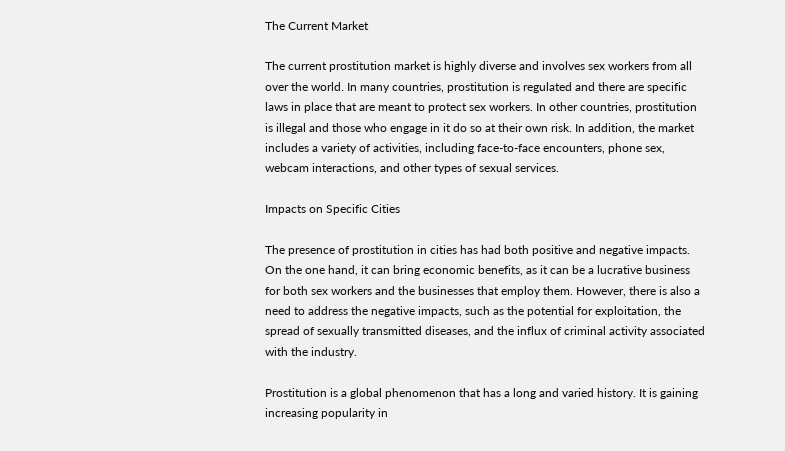The Current Market

The current prostitution market is highly diverse and involves sex workers from all over the world. In many countries, prostitution is regulated and there are specific laws in place that are meant to protect sex workers. In other countries, prostitution is illegal and those who engage in it do so at their own risk. In addition, the market includes a variety of activities, including face-to-face encounters, phone sex, webcam interactions, and other types of sexual services.

Impacts on Specific Cities

The presence of prostitution in cities has had both positive and negative impacts. On the one hand, it can bring economic benefits, as it can be a lucrative business for both sex workers and the businesses that employ them. However, there is also a need to address the negative impacts, such as the potential for exploitation, the spread of sexually transmitted diseases, and the influx of criminal activity associated with the industry.

Prostitution is a global phenomenon that has a long and varied history. It is gaining increasing popularity in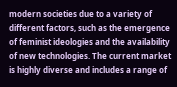modern societies due to a variety of different factors, such as the emergence of feminist ideologies and the availability of new technologies. The current market is highly diverse and includes a range of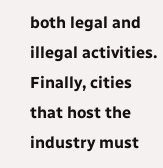both legal and illegal activities. Finally, cities that host the industry must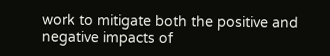work to mitigate both the positive and negative impacts of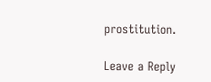prostitution.

Leave a Reply